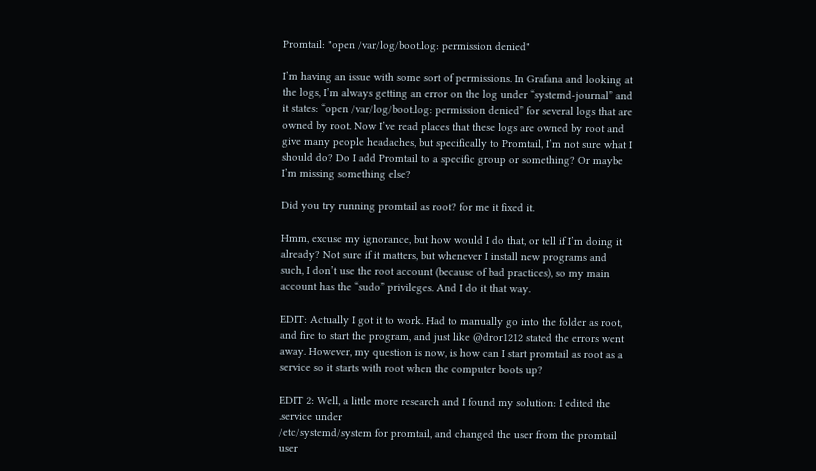Promtail: "open /var/log/boot.log: permission denied"

I’m having an issue with some sort of permissions. In Grafana and looking at the logs, I’m always getting an error on the log under “systemd-journal” and it states: “open /var/log/boot.log: permission denied” for several logs that are owned by root. Now I’ve read places that these logs are owned by root and give many people headaches, but specifically to Promtail, I’m not sure what I should do? Do I add Promtail to a specific group or something? Or maybe I’m missing something else?

Did you try running promtail as root? for me it fixed it.

Hmm, excuse my ignorance, but how would I do that, or tell if I’m doing it already? Not sure if it matters, but whenever I install new programs and such, I don’t use the root account (because of bad practices), so my main account has the “sudo” privileges. And I do it that way.

EDIT: Actually I got it to work. Had to manually go into the folder as root, and fire to start the program, and just like @dror1212 stated the errors went away. However, my question is now, is how can I start promtail as root as a service so it starts with root when the computer boots up?

EDIT 2: Well, a little more research and I found my solution: I edited the .service under
/etc/systemd/system for promtail, and changed the user from the promtail user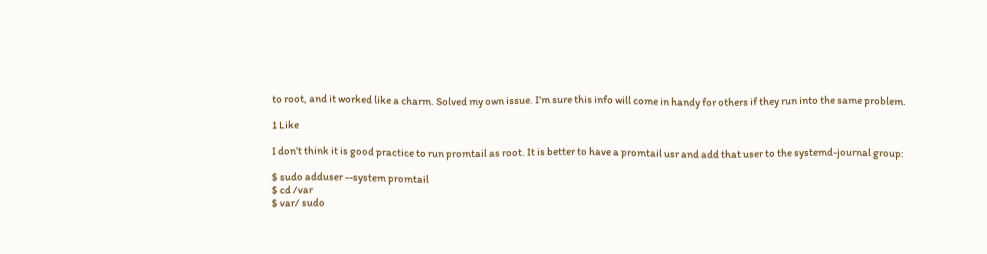to root, and it worked like a charm. Solved my own issue. I’m sure this info will come in handy for others if they run into the same problem.

1 Like

I don’t think it is good practice to run promtail as root. It is better to have a promtail usr and add that user to the systemd-journal group:

$ sudo adduser --system promtail
$ cd /var
$ var/ sudo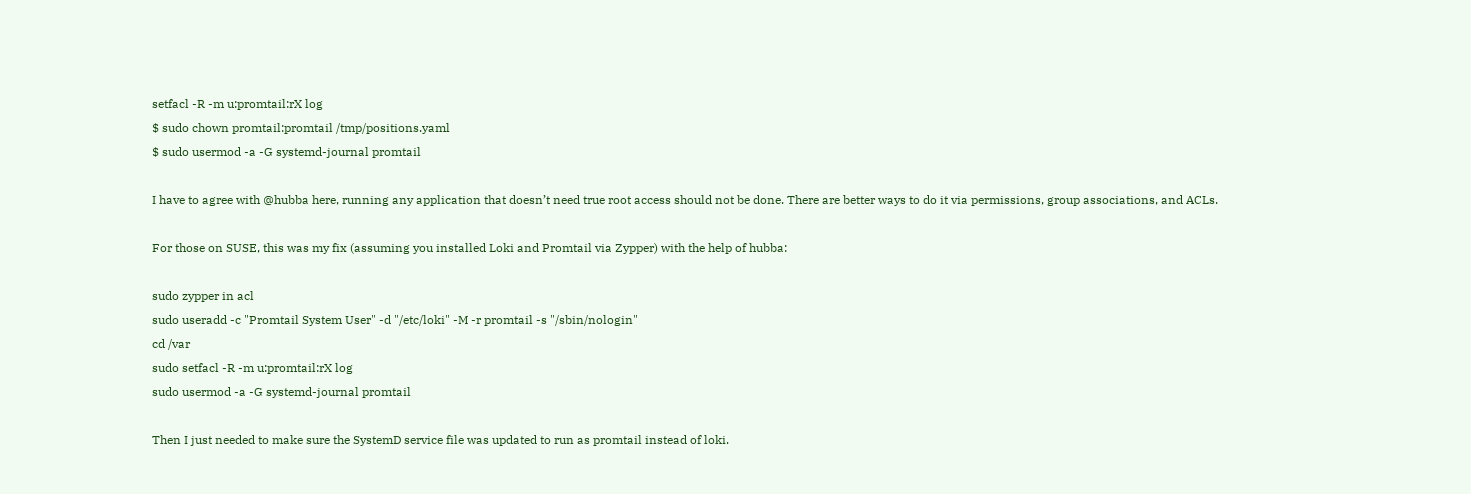setfacl -R -m u:promtail:rX log
$ sudo chown promtail:promtail /tmp/positions.yaml
$ sudo usermod -a -G systemd-journal promtail

I have to agree with @hubba here, running any application that doesn’t need true root access should not be done. There are better ways to do it via permissions, group associations, and ACLs.

For those on SUSE, this was my fix (assuming you installed Loki and Promtail via Zypper) with the help of hubba:

sudo zypper in acl
sudo useradd -c "Promtail System User" -d "/etc/loki" -M -r promtail -s "/sbin/nologin"
cd /var
sudo setfacl -R -m u:promtail:rX log
sudo usermod -a -G systemd-journal promtail

Then I just needed to make sure the SystemD service file was updated to run as promtail instead of loki.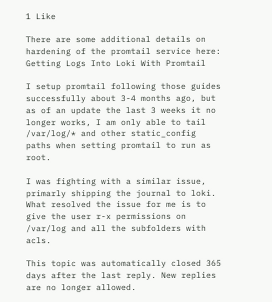1 Like

There are some additional details on hardening of the promtail service here: Getting Logs Into Loki With Promtail

I setup promtail following those guides successfully about 3-4 months ago, but as of an update the last 3 weeks it no longer works, I am only able to tail /var/log/* and other static_config paths when setting promtail to run as root.

I was fighting with a similar issue, primarly shipping the journal to loki. What resolved the issue for me is to give the user r-x permissions on /var/log and all the subfolders with acls.

This topic was automatically closed 365 days after the last reply. New replies are no longer allowed.